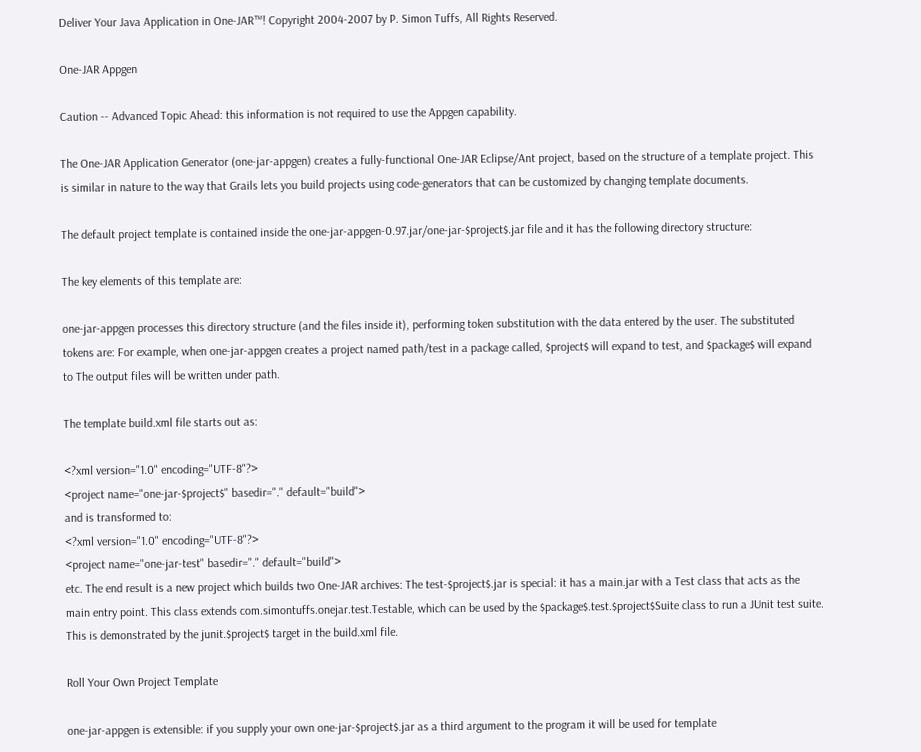Deliver Your Java Application in One-JAR™! Copyright 2004-2007 by P. Simon Tuffs, All Rights Reserved.

One-JAR Appgen

Caution -- Advanced Topic Ahead: this information is not required to use the Appgen capability.

The One-JAR Application Generator (one-jar-appgen) creates a fully-functional One-JAR Eclipse/Ant project, based on the structure of a template project. This is similar in nature to the way that Grails lets you build projects using code-generators that can be customized by changing template documents.

The default project template is contained inside the one-jar-appgen-0.97.jar/one-jar-$project$.jar file and it has the following directory structure:

The key elements of this template are:

one-jar-appgen processes this directory structure (and the files inside it), performing token substitution with the data entered by the user. The substituted tokens are: For example, when one-jar-appgen creates a project named path/test in a package called, $project$ will expand to test, and $package$ will expand to The output files will be written under path.

The template build.xml file starts out as:

<?xml version="1.0" encoding="UTF-8"?>
<project name="one-jar-$project$" basedir="." default="build">
and is transformed to:
<?xml version="1.0" encoding="UTF-8"?>
<project name="one-jar-test" basedir="." default="build">
etc. The end result is a new project which builds two One-JAR archives: The test-$project$.jar is special: it has a main.jar with a Test class that acts as the main entry point. This class extends com.simontuffs.onejar.test.Testable, which can be used by the $package$.test.$project$Suite class to run a JUnit test suite. This is demonstrated by the junit.$project$ target in the build.xml file.

Roll Your Own Project Template

one-jar-appgen is extensible: if you supply your own one-jar-$project$.jar as a third argument to the program it will be used for template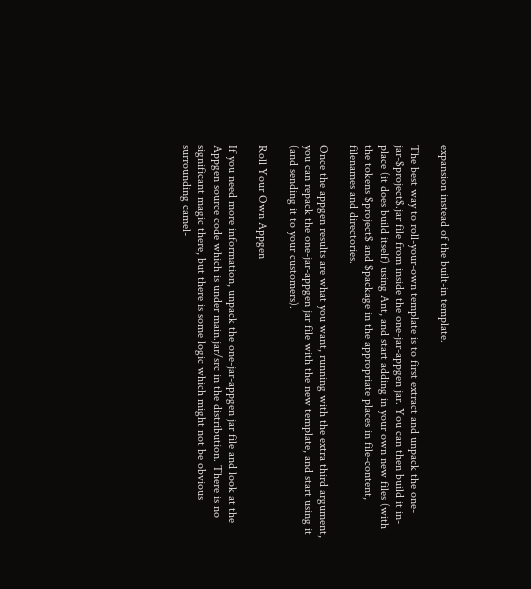expansion instead of the built-in template.

The best way to roll-your-own template is to first extract and unpack the one-jar-$project$.jar file from inside the one-jar-appgen jar. You can then build it in-place (it does build itself) using Ant, and start adding in your own new files (with the tokens $project$ and $package in the appropriate places in file-content, filenames and directories.

Once the appgen results are what you want, running with the extra third argument, you can repack the one-jar-appgen jar file with the new template, and start using it (and sending it to your customers).

Roll Your Own Appgen

If you need more information, unpack the one-jar-appgen jar file and look at the Appgen source code which is under main.jar/src in the distribution. There is no significant magic there, but there is some logic which might not be obvious surrounding camel-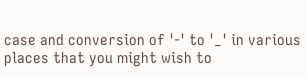case and conversion of '-' to '_' in various places that you might wish to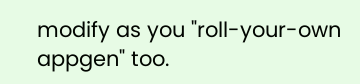modify as you "roll-your-own appgen" too.